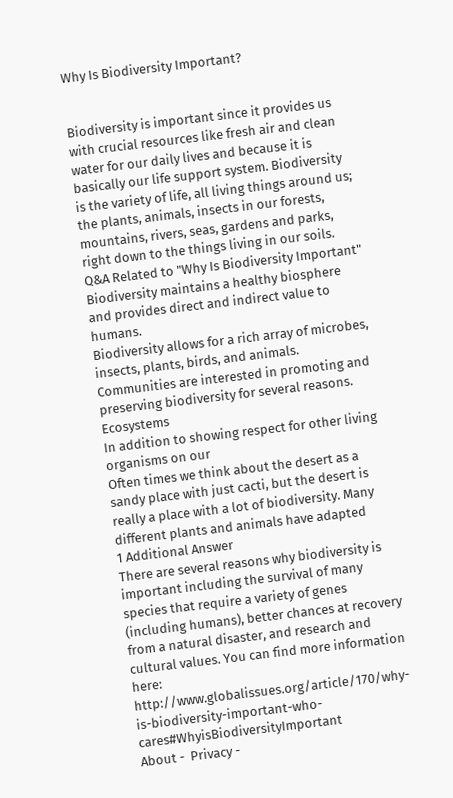Why Is Biodiversity Important?


Biodiversity is important since it provides us with crucial resources like fresh air and clean water for our daily lives and because it is basically our life support system. Biodiversity is the variety of life, all living things around us; the plants, animals, insects in our forests, mountains, rivers, seas, gardens and parks, right down to the things living in our soils.
Q&A Related to "Why Is Biodiversity Important"
Biodiversity maintains a healthy biosphere and provides direct and indirect value to humans.
Biodiversity allows for a rich array of microbes, insects, plants, birds, and animals. Communities are interested in promoting and preserving biodiversity for several reasons. Ecosystems
In addition to showing respect for other living organisms on our
Often times we think about the desert as a sandy place with just cacti, but the desert is really a place with a lot of biodiversity. Many different plants and animals have adapted
1 Additional Answer
There are several reasons why biodiversity is important including the survival of many species that require a variety of genes (including humans), better chances at recovery from a natural disaster, and research and cultural values. You can find more information here: http://www.globalissues.org/article/170/why-is-biodiversity-important-who-cares#WhyisBiodiversityImportant
About -  Privacy -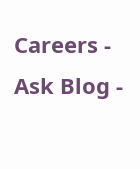Careers -  Ask Blog -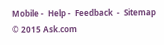Mobile -  Help -  Feedback  -  Sitemap  © 2015 Ask.com